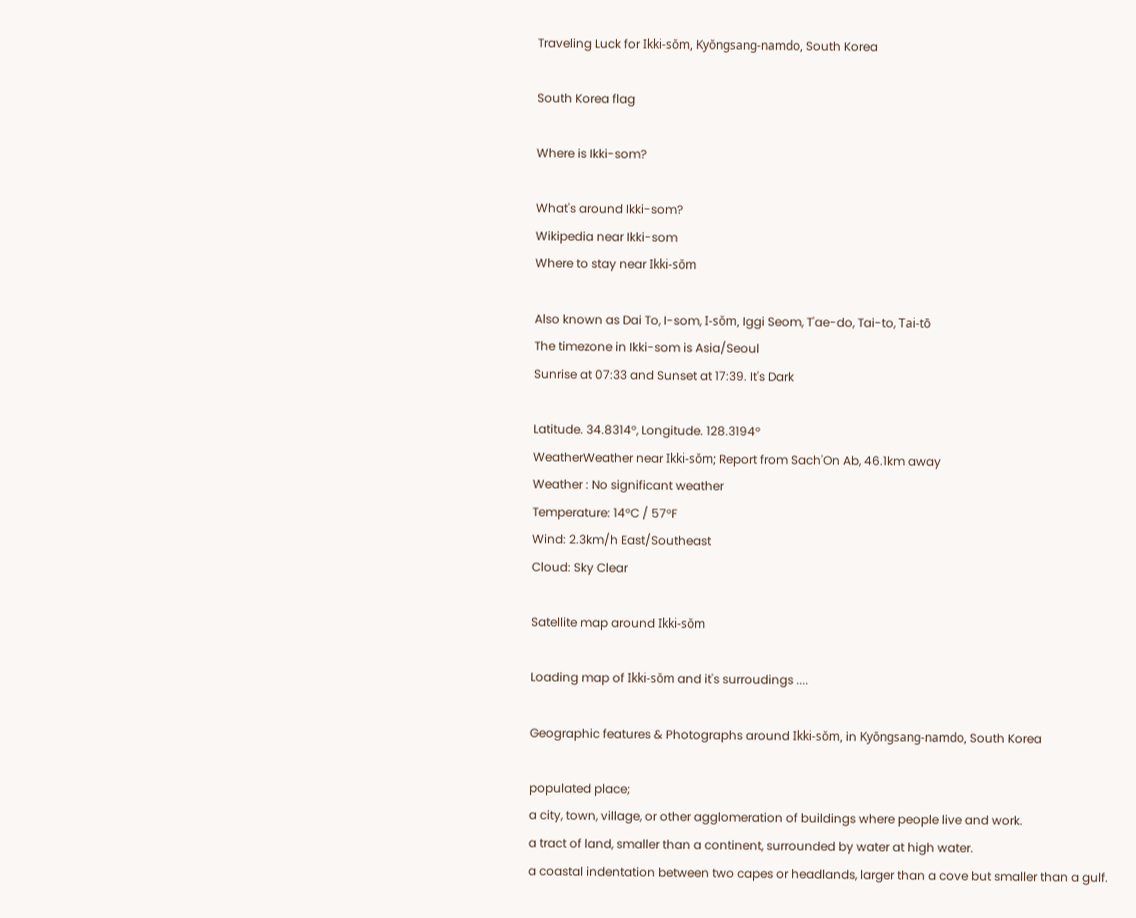Traveling Luck for Ikki-sŏm, Kyŏngsang-namdo, South Korea

South Korea flag

Where is Ikki-som?

What's around Ikki-som?
Wikipedia near Ikki-som
Where to stay near Ikki-sŏm

Also known as Dai To, I-som, I-sŏm, Iggi Seom, T'ae-do, Tai-to, Tai-tō
The timezone in Ikki-som is Asia/Seoul
Sunrise at 07:33 and Sunset at 17:39. It's Dark

Latitude. 34.8314°, Longitude. 128.3194°
WeatherWeather near Ikki-sŏm; Report from Sach'On Ab, 46.1km away
Weather : No significant weather
Temperature: 14°C / 57°F
Wind: 2.3km/h East/Southeast
Cloud: Sky Clear

Satellite map around Ikki-sŏm

Loading map of Ikki-sŏm and it's surroudings ....

Geographic features & Photographs around Ikki-sŏm, in Kyŏngsang-namdo, South Korea

populated place;
a city, town, village, or other agglomeration of buildings where people live and work.
a tract of land, smaller than a continent, surrounded by water at high water.
a coastal indentation between two capes or headlands, larger than a cove but smaller than a gulf.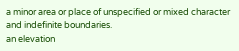a minor area or place of unspecified or mixed character and indefinite boundaries.
an elevation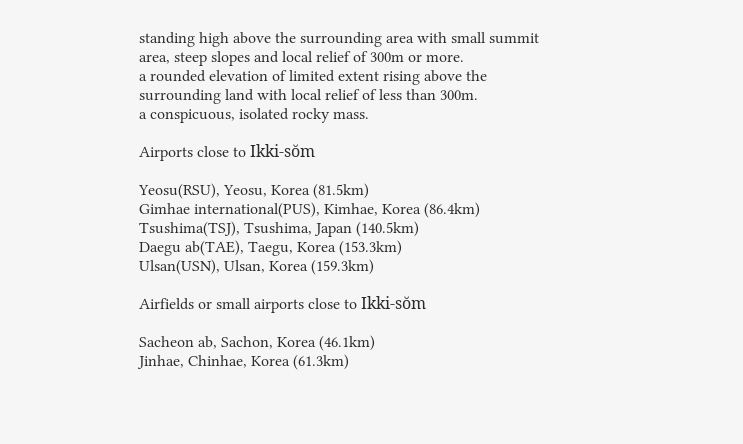standing high above the surrounding area with small summit area, steep slopes and local relief of 300m or more.
a rounded elevation of limited extent rising above the surrounding land with local relief of less than 300m.
a conspicuous, isolated rocky mass.

Airports close to Ikki-sŏm

Yeosu(RSU), Yeosu, Korea (81.5km)
Gimhae international(PUS), Kimhae, Korea (86.4km)
Tsushima(TSJ), Tsushima, Japan (140.5km)
Daegu ab(TAE), Taegu, Korea (153.3km)
Ulsan(USN), Ulsan, Korea (159.3km)

Airfields or small airports close to Ikki-sŏm

Sacheon ab, Sachon, Korea (46.1km)
Jinhae, Chinhae, Korea (61.3km)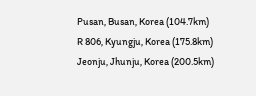Pusan, Busan, Korea (104.7km)
R 806, Kyungju, Korea (175.8km)
Jeonju, Jhunju, Korea (200.5km)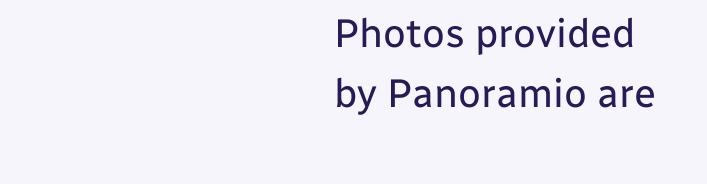Photos provided by Panoramio are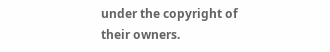under the copyright of their owners.